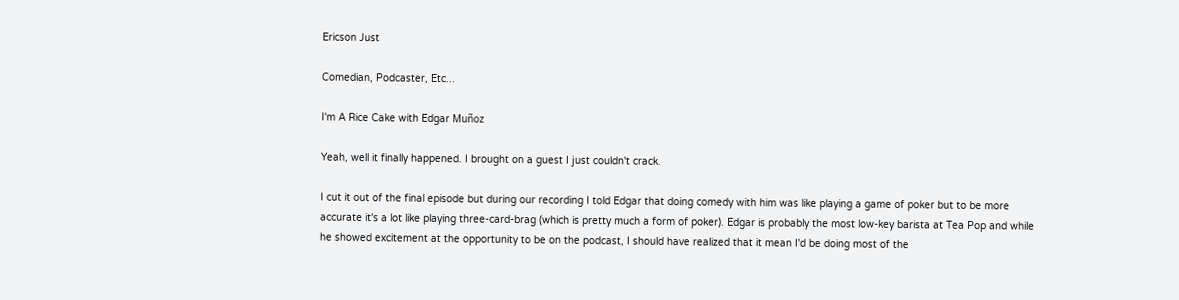Ericson Just

Comedian, Podcaster, Etc...

I'm A Rice Cake with Edgar Muñoz

Yeah, well it finally happened. I brought on a guest I just couldn't crack.

I cut it out of the final episode but during our recording I told Edgar that doing comedy with him was like playing a game of poker but to be more accurate it's a lot like playing three-card-brag (which is pretty much a form of poker). Edgar is probably the most low-key barista at Tea Pop and while he showed excitement at the opportunity to be on the podcast, I should have realized that it mean I'd be doing most of the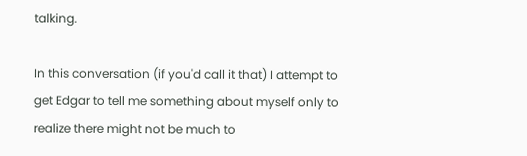talking.

In this conversation (if you'd call it that) I attempt to get Edgar to tell me something about myself only to realize there might not be much to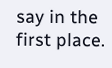say in the first place.